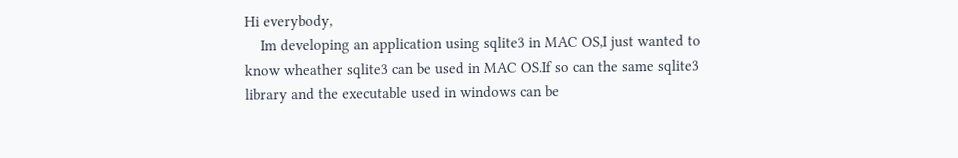Hi everybody,
    Im developing an application using sqlite3 in MAC OS,I just wanted to
know wheather sqlite3 can be used in MAC OS.If so can the same sqlite3
library and the executable used in windows can be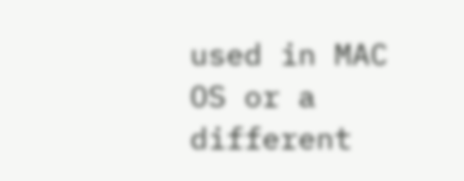used in MAC OS or a
different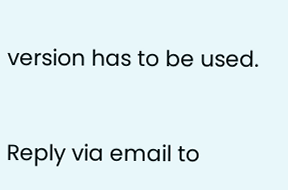version has to be used.


Reply via email to